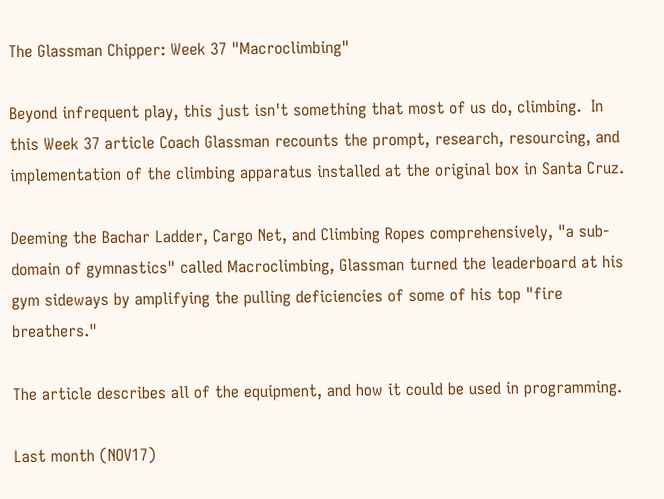The Glassman Chipper: Week 37 "Macroclimbing"

Beyond infrequent play, this just isn't something that most of us do, climbing.  In this Week 37 article Coach Glassman recounts the prompt, research, resourcing, and implementation of the climbing apparatus installed at the original box in Santa Cruz.

Deeming the Bachar Ladder, Cargo Net, and Climbing Ropes comprehensively, "a sub-domain of gymnastics" called Macroclimbing, Glassman turned the leaderboard at his gym sideways by amplifying the pulling deficiencies of some of his top "fire breathers."

The article describes all of the equipment, and how it could be used in programming.

Last month (NOV17)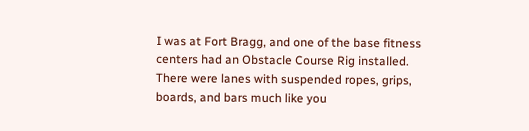I was at Fort Bragg, and one of the base fitness centers had an Obstacle Course Rig installed.  There were lanes with suspended ropes, grips, boards, and bars much like you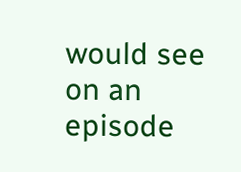would see on an episode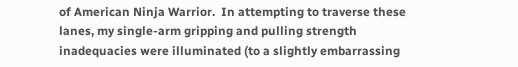of American Ninja Warrior.  In attempting to traverse these lanes, my single-arm gripping and pulling strength inadequacies were illuminated (to a slightly embarrassing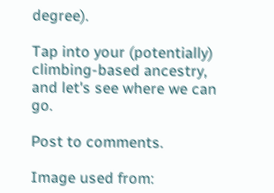degree).

Tap into your (potentially) climbing-based ancestry, and let's see where we can go.

Post to comments.

Image used from: